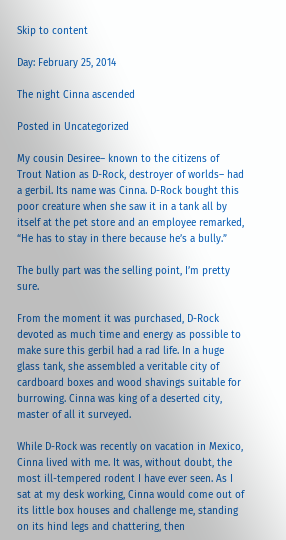Skip to content

Day: February 25, 2014

The night Cinna ascended

Posted in Uncategorized

My cousin Desiree– known to the citizens of Trout Nation as D-Rock, destroyer of worlds– had a gerbil. Its name was Cinna. D-Rock bought this poor creature when she saw it in a tank all by itself at the pet store and an employee remarked, “He has to stay in there because he’s a bully.”

The bully part was the selling point, I’m pretty sure.

From the moment it was purchased, D-Rock devoted as much time and energy as possible to make sure this gerbil had a rad life. In a huge glass tank, she assembled a veritable city of cardboard boxes and wood shavings suitable for burrowing. Cinna was king of a deserted city, master of all it surveyed.

While D-Rock was recently on vacation in Mexico, Cinna lived with me. It was, without doubt, the most ill-tempered rodent I have ever seen. As I sat at my desk working, Cinna would come out of its little box houses and challenge me, standing on its hind legs and chattering, then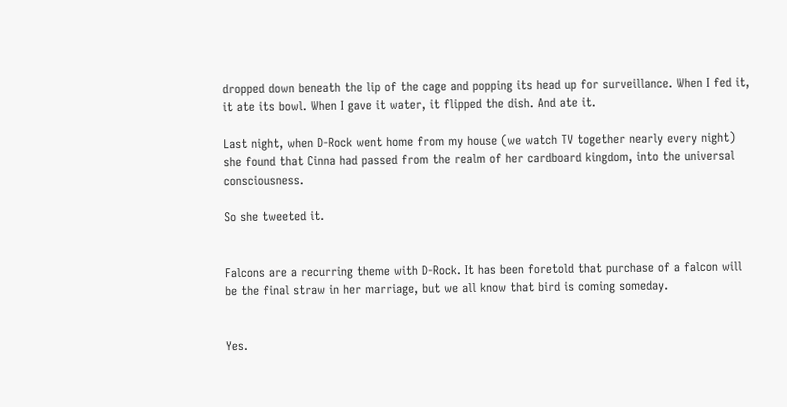dropped down beneath the lip of the cage and popping its head up for surveillance. When I fed it, it ate its bowl. When I gave it water, it flipped the dish. And ate it.

Last night, when D-Rock went home from my house (we watch TV together nearly every night) she found that Cinna had passed from the realm of her cardboard kingdom, into the universal consciousness.

So she tweeted it.


Falcons are a recurring theme with D-Rock. It has been foretold that purchase of a falcon will be the final straw in her marriage, but we all know that bird is coming someday.


Yes.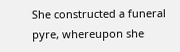She constructed a funeral pyre, whereupon she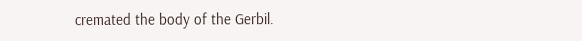cremated the body of the Gerbil.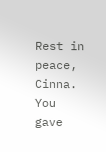Rest in peace, Cinna. You gave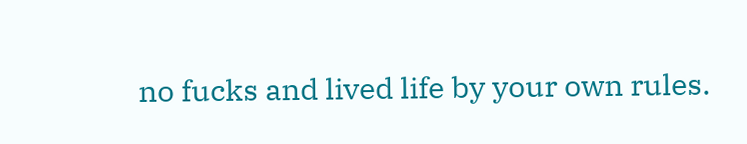no fucks and lived life by your own rules.